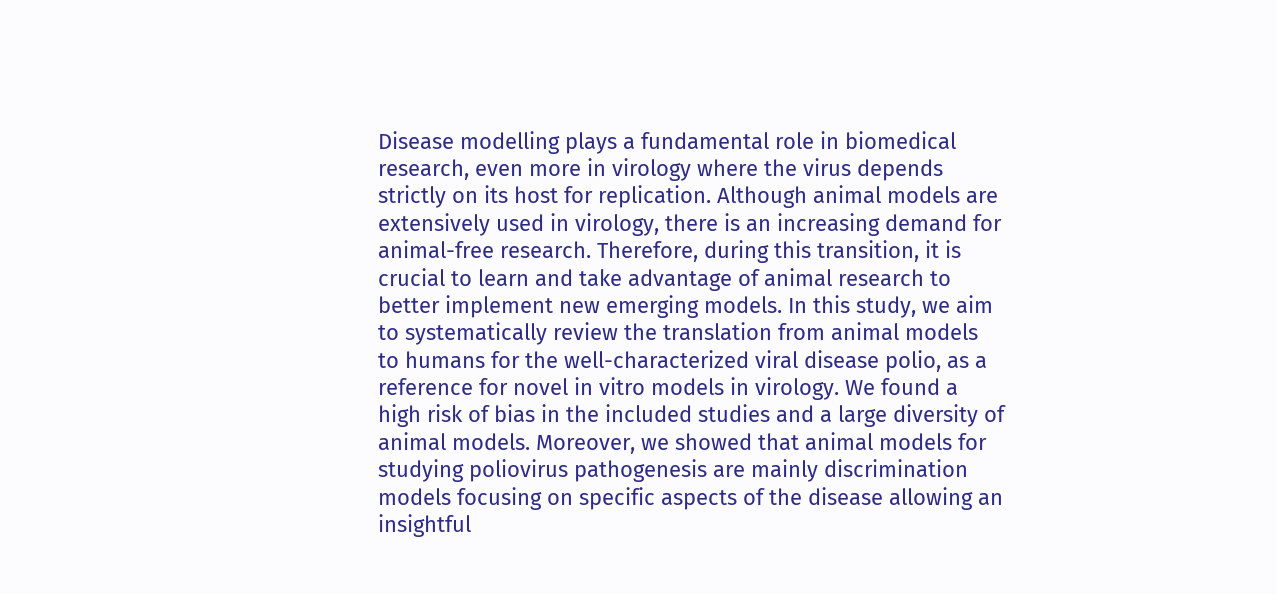Disease modelling plays a fundamental role in biomedical research, even more in virology where the virus depends strictly on its host for replication. Although animal models are extensively used in virology, there is an increasing demand for animal-free research. Therefore, during this transition, it is crucial to learn and take advantage of animal research to better implement new emerging models. In this study, we aim to systematically review the translation from animal models to humans for the well-characterized viral disease polio, as a reference for novel in vitro models in virology. We found a high risk of bias in the included studies and a large diversity of animal models. Moreover, we showed that animal models for studying poliovirus pathogenesis are mainly discrimination models focusing on specific aspects of the disease allowing an insightful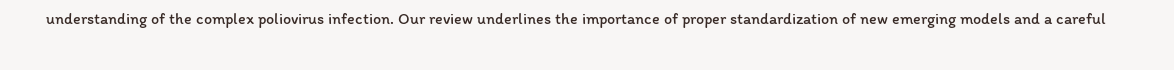understanding of the complex poliovirus infection. Our review underlines the importance of proper standardization of new emerging models and a careful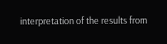interpretation of the results from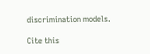discrimination models.

Cite this